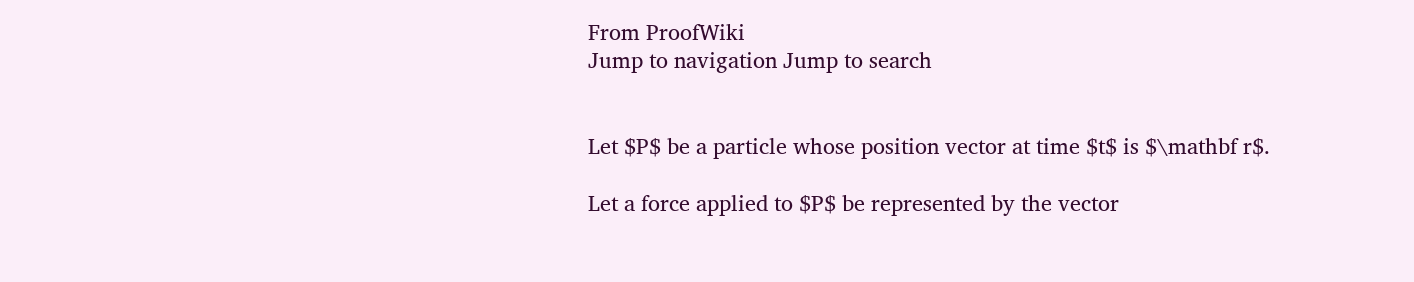From ProofWiki
Jump to navigation Jump to search


Let $P$ be a particle whose position vector at time $t$ is $\mathbf r$.

Let a force applied to $P$ be represented by the vector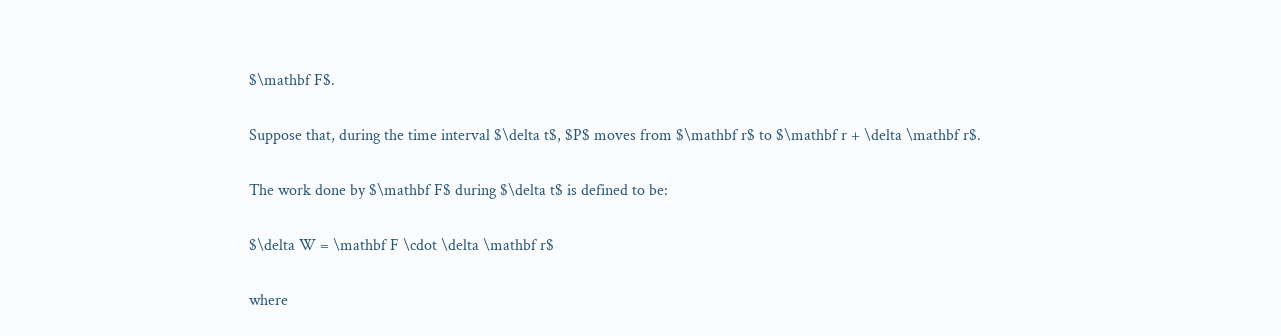$\mathbf F$.

Suppose that, during the time interval $\delta t$, $P$ moves from $\mathbf r$ to $\mathbf r + \delta \mathbf r$.

The work done by $\mathbf F$ during $\delta t$ is defined to be:

$\delta W = \mathbf F \cdot \delta \mathbf r$

where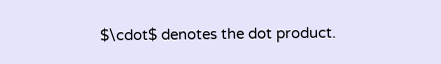$\cdot$ denotes the dot product.